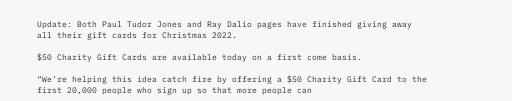Update: Both Paul Tudor Jones and Ray Dalio pages have finished giving away all their gift cards for Christmas 2022.

$50 Charity Gift Cards are available today on a first come basis.

“We’re helping this idea catch fire by offering a $50 Charity Gift Card to the first 20,000 people who sign up so that more people can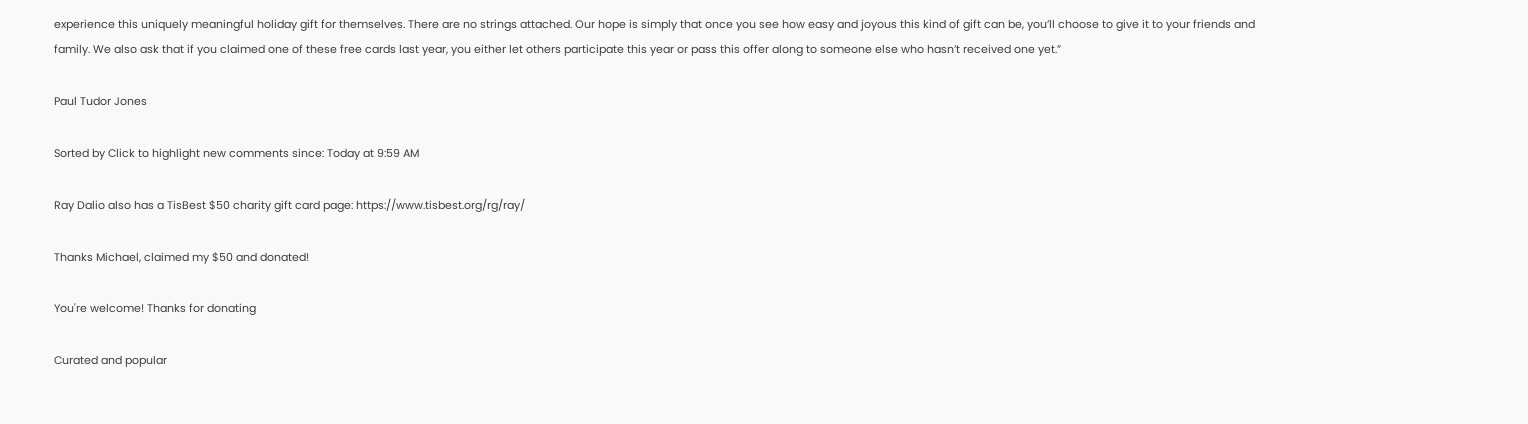experience this uniquely meaningful holiday gift for themselves. There are no strings attached. Our hope is simply that once you see how easy and joyous this kind of gift can be, you’ll choose to give it to your friends and family. We also ask that if you claimed one of these free cards last year, you either let others participate this year or pass this offer along to someone else who hasn’t received one yet.”

Paul Tudor Jones

Sorted by Click to highlight new comments since: Today at 9:59 AM

Ray Dalio also has a TisBest $50 charity gift card page: https://www.tisbest.org/rg/ray/

Thanks Michael, claimed my $50 and donated!

You're welcome! Thanks for donating

Curated and popular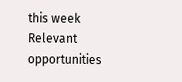this week
Relevant opportunities